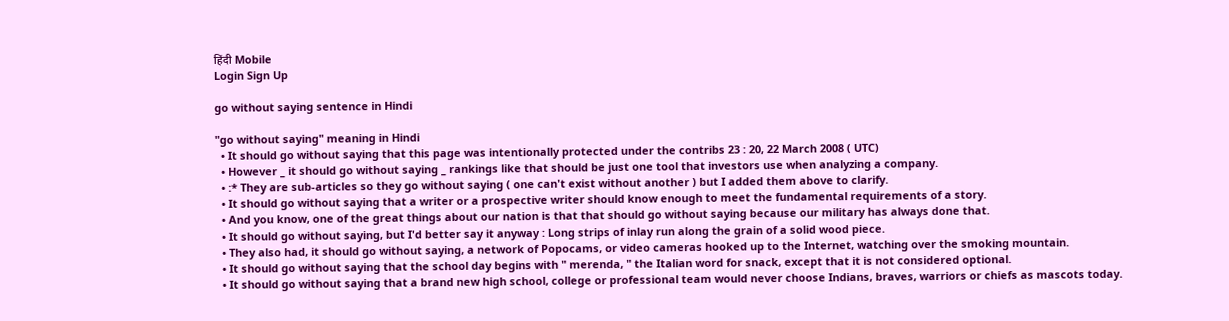हिंदी Mobile
Login Sign Up

go without saying sentence in Hindi

"go without saying" meaning in Hindi
  • It should go without saying that this page was intentionally protected under the contribs 23 : 20, 22 March 2008 ( UTC)
  • However _ it should go without saying _ rankings like that should be just one tool that investors use when analyzing a company.
  • :* They are sub-articles so they go without saying ( one can't exist without another ) but I added them above to clarify.
  • It should go without saying that a writer or a prospective writer should know enough to meet the fundamental requirements of a story.
  • And you know, one of the great things about our nation is that that should go without saying because our military has always done that.
  • It should go without saying, but I'd better say it anyway : Long strips of inlay run along the grain of a solid wood piece.
  • They also had, it should go without saying, a network of Popocams, or video cameras hooked up to the Internet, watching over the smoking mountain.
  • It should go without saying that the school day begins with " merenda, " the Italian word for snack, except that it is not considered optional.
  • It should go without saying that a brand new high school, college or professional team would never choose Indians, braves, warriors or chiefs as mascots today.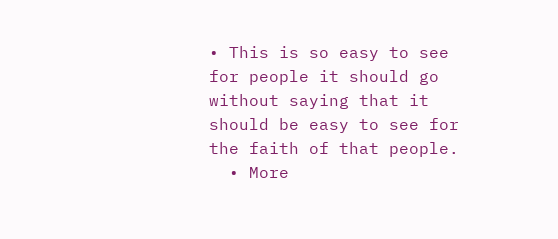• This is so easy to see for people it should go without saying that it should be easy to see for the faith of that people.
  • More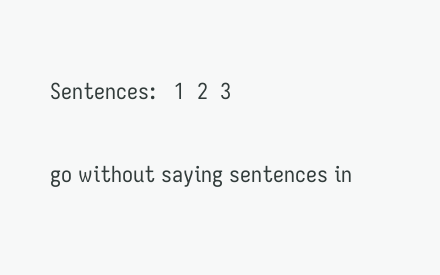Sentences:   1  2  3

go without saying sentences in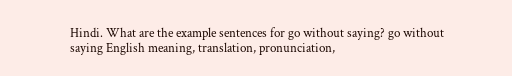Hindi. What are the example sentences for go without saying? go without saying English meaning, translation, pronunciation,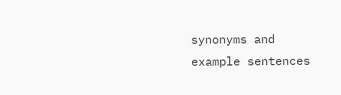synonyms and example sentences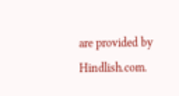are provided by Hindlish.com.